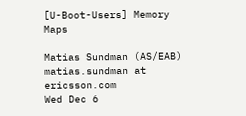[U-Boot-Users] Memory Maps

Matias Sundman (AS/EAB) matias.sundman at ericsson.com
Wed Dec 6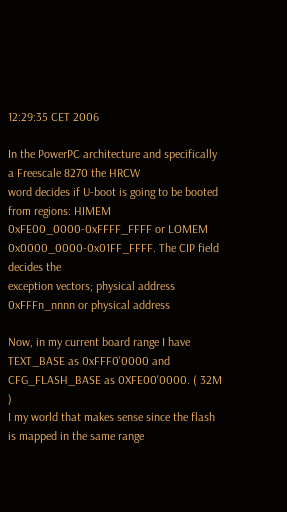12:29:35 CET 2006

In the PowerPC architecture and specifically a Freescale 8270 the HRCW
word decides if U-boot is going to be booted
from regions: HIMEM 0xFE00_0000-0xFFFF_FFFF or LOMEM
0x0000_0000-0x01FF_FFFF. The CIP field decides the
exception vectors; physical address 0xFFFn_nnnn or physical address

Now, in my current board range I have TEXT_BASE as 0xFFF0'0000 and
CFG_FLASH_BASE as 0XFE00'0000. ( 32M )
I my world that makes sense since the flash is mapped in the same range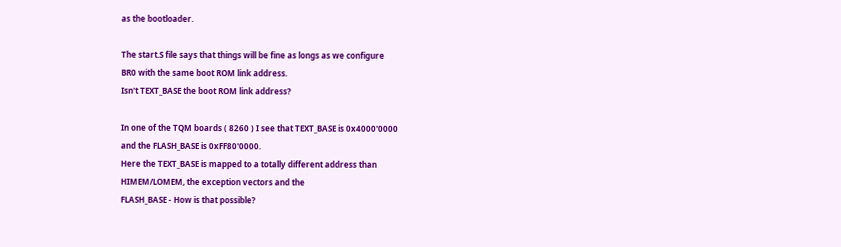as the bootloader.

The start.S file says that things will be fine as longs as we configure
BR0 with the same boot ROM link address.
Isn't TEXT_BASE the boot ROM link address?

In one of the TQM boards ( 8260 ) I see that TEXT_BASE is 0x4000'0000
and the FLASH_BASE is 0xFF80'0000.
Here the TEXT_BASE is mapped to a totally different address than
HIMEM/LOMEM, the exception vectors and the
FLASH_BASE - How is that possible?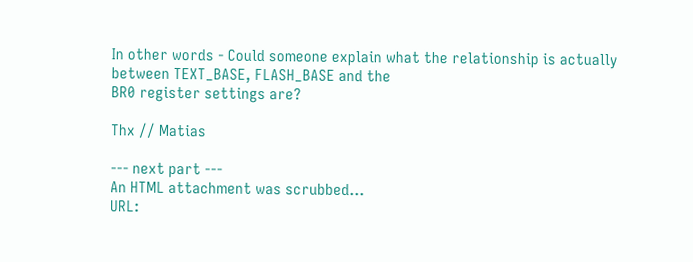In other words - Could someone explain what the relationship is actually
between TEXT_BASE, FLASH_BASE and the
BR0 register settings are?

Thx // Matias

--- next part ---
An HTML attachment was scrubbed...
URL: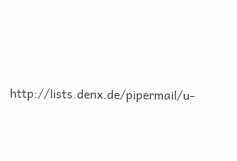http://lists.denx.de/pipermail/u-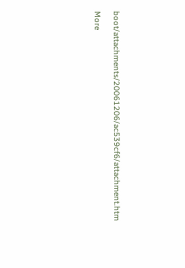boot/attachments/20061206/ac539cf6/attachment.htm

More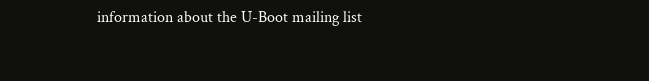information about the U-Boot mailing list